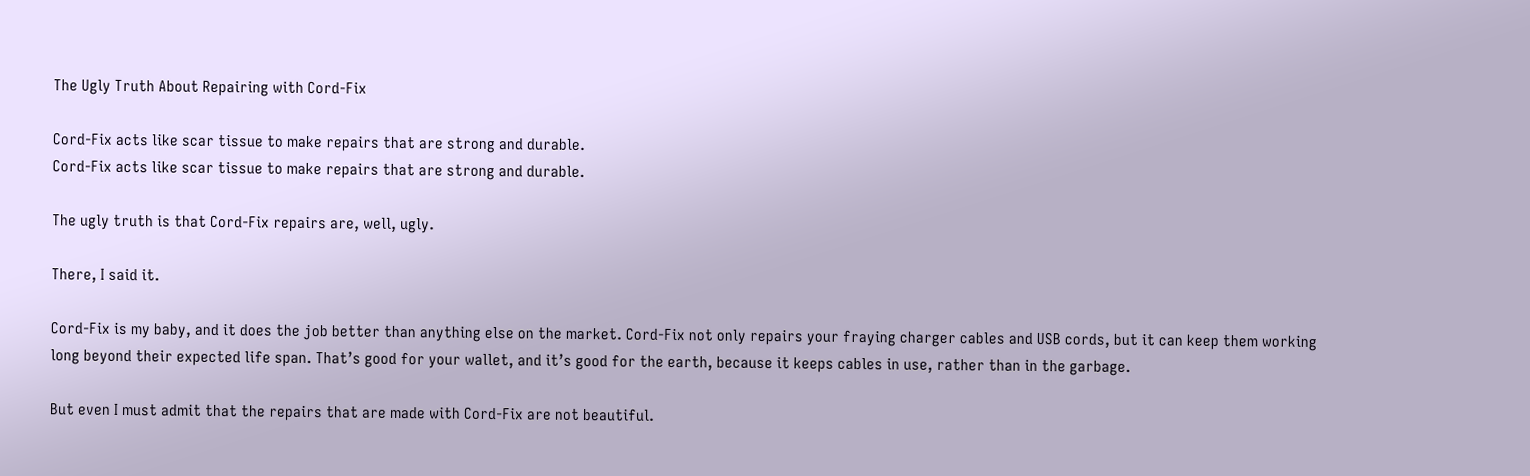The Ugly Truth About Repairing with Cord-Fix

Cord-Fix acts like scar tissue to make repairs that are strong and durable.
Cord-Fix acts like scar tissue to make repairs that are strong and durable.

The ugly truth is that Cord-Fix repairs are, well, ugly.

There, I said it.

Cord-Fix is my baby, and it does the job better than anything else on the market. Cord-Fix not only repairs your fraying charger cables and USB cords, but it can keep them working long beyond their expected life span. That’s good for your wallet, and it’s good for the earth, because it keeps cables in use, rather than in the garbage.

But even I must admit that the repairs that are made with Cord-Fix are not beautiful.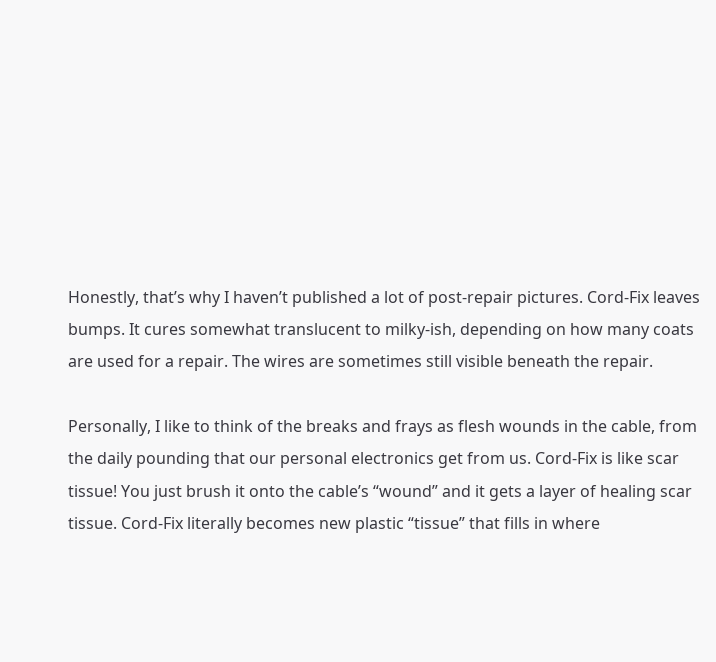Honestly, that’s why I haven’t published a lot of post-repair pictures. Cord-Fix leaves bumps. It cures somewhat translucent to milky-ish, depending on how many coats are used for a repair. The wires are sometimes still visible beneath the repair.

Personally, I like to think of the breaks and frays as flesh wounds in the cable, from the daily pounding that our personal electronics get from us. Cord-Fix is like scar tissue! You just brush it onto the cable’s “wound” and it gets a layer of healing scar tissue. Cord-Fix literally becomes new plastic “tissue” that fills in where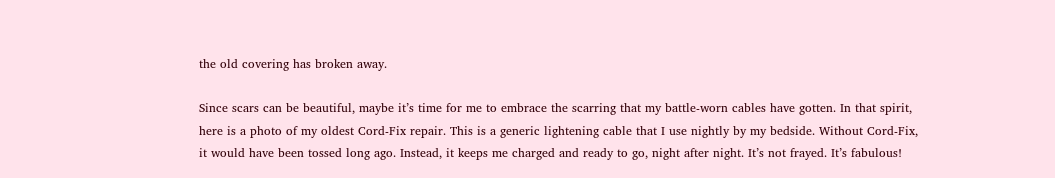the old covering has broken away.

Since scars can be beautiful, maybe it’s time for me to embrace the scarring that my battle-worn cables have gotten. In that spirit, here is a photo of my oldest Cord-Fix repair. This is a generic lightening cable that I use nightly by my bedside. Without Cord-Fix, it would have been tossed long ago. Instead, it keeps me charged and ready to go, night after night. It’s not frayed. It’s fabulous!